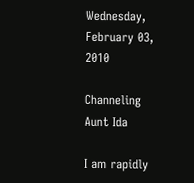Wednesday, February 03, 2010

Channeling Aunt Ida

I am rapidly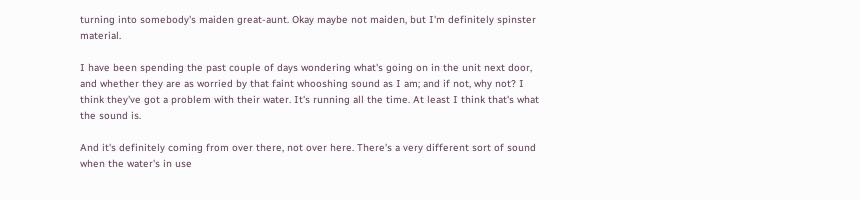turning into somebody's maiden great-aunt. Okay maybe not maiden, but I'm definitely spinster material.

I have been spending the past couple of days wondering what's going on in the unit next door, and whether they are as worried by that faint whooshing sound as I am; and if not, why not? I think they've got a problem with their water. It's running all the time. At least I think that's what the sound is.

And it's definitely coming from over there, not over here. There's a very different sort of sound when the water's in use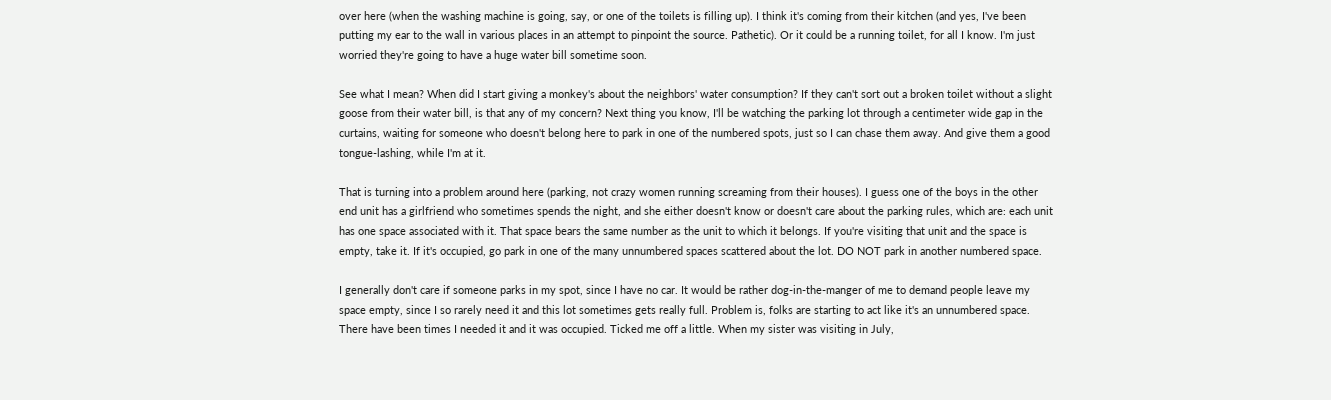over here (when the washing machine is going, say, or one of the toilets is filling up). I think it's coming from their kitchen (and yes, I've been putting my ear to the wall in various places in an attempt to pinpoint the source. Pathetic). Or it could be a running toilet, for all I know. I'm just worried they're going to have a huge water bill sometime soon.

See what I mean? When did I start giving a monkey's about the neighbors' water consumption? If they can't sort out a broken toilet without a slight goose from their water bill, is that any of my concern? Next thing you know, I'll be watching the parking lot through a centimeter wide gap in the curtains, waiting for someone who doesn't belong here to park in one of the numbered spots, just so I can chase them away. And give them a good tongue-lashing, while I'm at it.

That is turning into a problem around here (parking, not crazy women running screaming from their houses). I guess one of the boys in the other end unit has a girlfriend who sometimes spends the night, and she either doesn't know or doesn't care about the parking rules, which are: each unit has one space associated with it. That space bears the same number as the unit to which it belongs. If you're visiting that unit and the space is empty, take it. If it's occupied, go park in one of the many unnumbered spaces scattered about the lot. DO NOT park in another numbered space.

I generally don't care if someone parks in my spot, since I have no car. It would be rather dog-in-the-manger of me to demand people leave my space empty, since I so rarely need it and this lot sometimes gets really full. Problem is, folks are starting to act like it's an unnumbered space. There have been times I needed it and it was occupied. Ticked me off a little. When my sister was visiting in July,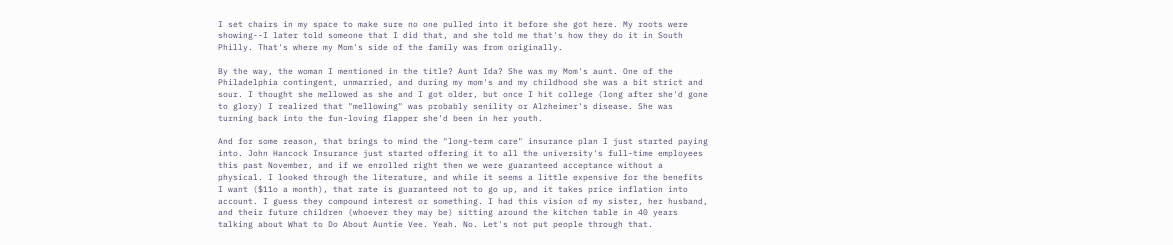I set chairs in my space to make sure no one pulled into it before she got here. My roots were showing--I later told someone that I did that, and she told me that's how they do it in South Philly. That's where my Mom's side of the family was from originally.

By the way, the woman I mentioned in the title? Aunt Ida? She was my Mom's aunt. One of the Philadelphia contingent, unmarried, and during my mom's and my childhood she was a bit strict and sour. I thought she mellowed as she and I got older, but once I hit college (long after she'd gone to glory) I realized that "mellowing" was probably senility or Alzheimer's disease. She was turning back into the fun-loving flapper she'd been in her youth.

And for some reason, that brings to mind the "long-term care" insurance plan I just started paying into. John Hancock Insurance just started offering it to all the university's full-time employees this past November, and if we enrolled right then we were guaranteed acceptance without a physical. I looked through the literature, and while it seems a little expensive for the benefits I want ($11o a month), that rate is guaranteed not to go up, and it takes price inflation into account. I guess they compound interest or something. I had this vision of my sister, her husband, and their future children (whoever they may be) sitting around the kitchen table in 40 years talking about What to Do About Auntie Vee. Yeah. No. Let's not put people through that.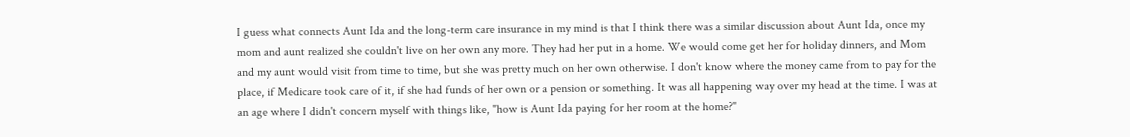I guess what connects Aunt Ida and the long-term care insurance in my mind is that I think there was a similar discussion about Aunt Ida, once my mom and aunt realized she couldn't live on her own any more. They had her put in a home. We would come get her for holiday dinners, and Mom and my aunt would visit from time to time, but she was pretty much on her own otherwise. I don't know where the money came from to pay for the place, if Medicare took care of it, if she had funds of her own or a pension or something. It was all happening way over my head at the time. I was at an age where I didn't concern myself with things like, "how is Aunt Ida paying for her room at the home?"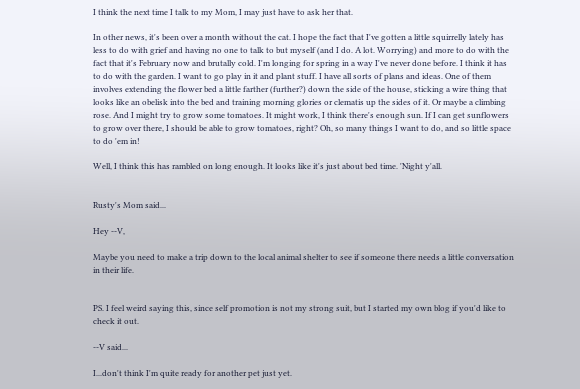I think the next time I talk to my Mom, I may just have to ask her that.

In other news, it's been over a month without the cat. I hope the fact that I've gotten a little squirrelly lately has less to do with grief and having no one to talk to but myself (and I do. A lot. Worrying) and more to do with the fact that it's February now and brutally cold. I'm longing for spring in a way I've never done before. I think it has to do with the garden. I want to go play in it and plant stuff. I have all sorts of plans and ideas. One of them involves extending the flower bed a little farther (further?) down the side of the house, sticking a wire thing that looks like an obelisk into the bed and training morning glories or clematis up the sides of it. Or maybe a climbing rose. And I might try to grow some tomatoes. It might work, I think there's enough sun. If I can get sunflowers to grow over there, I should be able to grow tomatoes, right? Oh, so many things I want to do, and so little space to do 'em in!

Well, I think this has rambled on long enough. It looks like it's just about bed time. 'Night y'all.


Rusty's Mom said...

Hey --V,

Maybe you need to make a trip down to the local animal shelter to see if someone there needs a little conversation in their life.


PS. I feel weird saying this, since self promotion is not my strong suit, but I started my own blog if you'd like to check it out.

--V said...

I...don't think I'm quite ready for another pet just yet.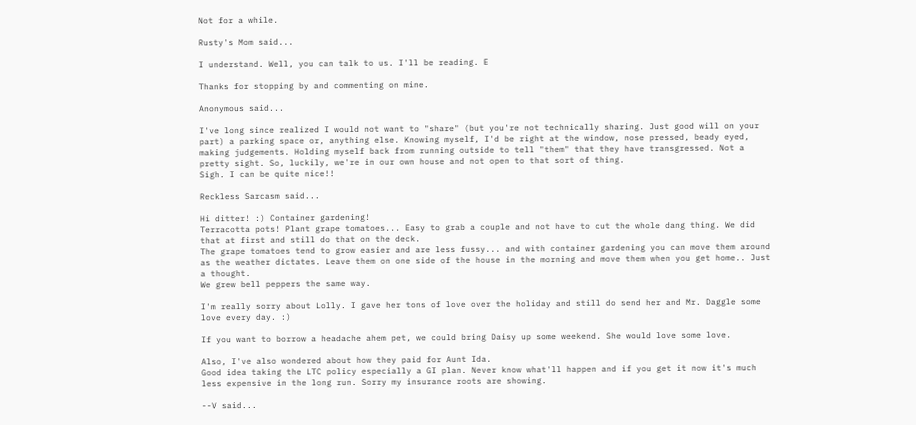Not for a while.

Rusty's Mom said...

I understand. Well, you can talk to us. I'll be reading. E

Thanks for stopping by and commenting on mine.

Anonymous said...

I've long since realized I would not want to "share" (but you're not technically sharing. Just good will on your part) a parking space or, anything else. Knowing myself, I'd be right at the window, nose pressed, beady eyed, making judgements. Holding myself back from running outside to tell "them" that they have transgressed. Not a pretty sight. So, luckily, we're in our own house and not open to that sort of thing.
Sigh. I can be quite nice!!

Reckless Sarcasm said...

Hi ditter! :) Container gardening!
Terracotta pots! Plant grape tomatoes... Easy to grab a couple and not have to cut the whole dang thing. We did that at first and still do that on the deck.
The grape tomatoes tend to grow easier and are less fussy... and with container gardening you can move them around as the weather dictates. Leave them on one side of the house in the morning and move them when you get home.. Just a thought.
We grew bell peppers the same way.

I'm really sorry about Lolly. I gave her tons of love over the holiday and still do send her and Mr. Daggle some love every day. :)

If you want to borrow a headache ahem pet, we could bring Daisy up some weekend. She would love some love.

Also, I've also wondered about how they paid for Aunt Ida.
Good idea taking the LTC policy especially a GI plan. Never know what'll happen and if you get it now it's much less expensive in the long run. Sorry my insurance roots are showing.

--V said...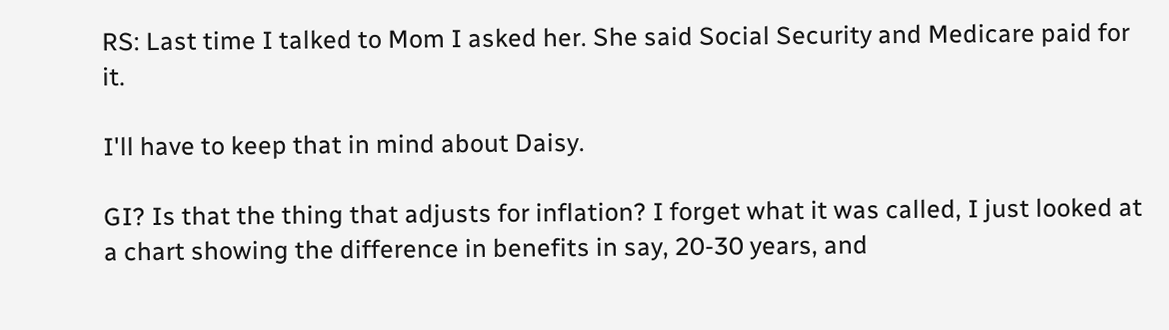RS: Last time I talked to Mom I asked her. She said Social Security and Medicare paid for it.

I'll have to keep that in mind about Daisy.

GI? Is that the thing that adjusts for inflation? I forget what it was called, I just looked at a chart showing the difference in benefits in say, 20-30 years, and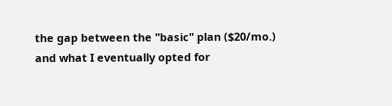the gap between the "basic" plan ($20/mo.) and what I eventually opted for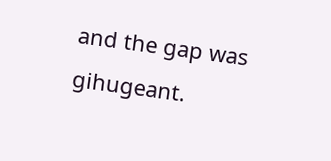and the gap was gihugeant.